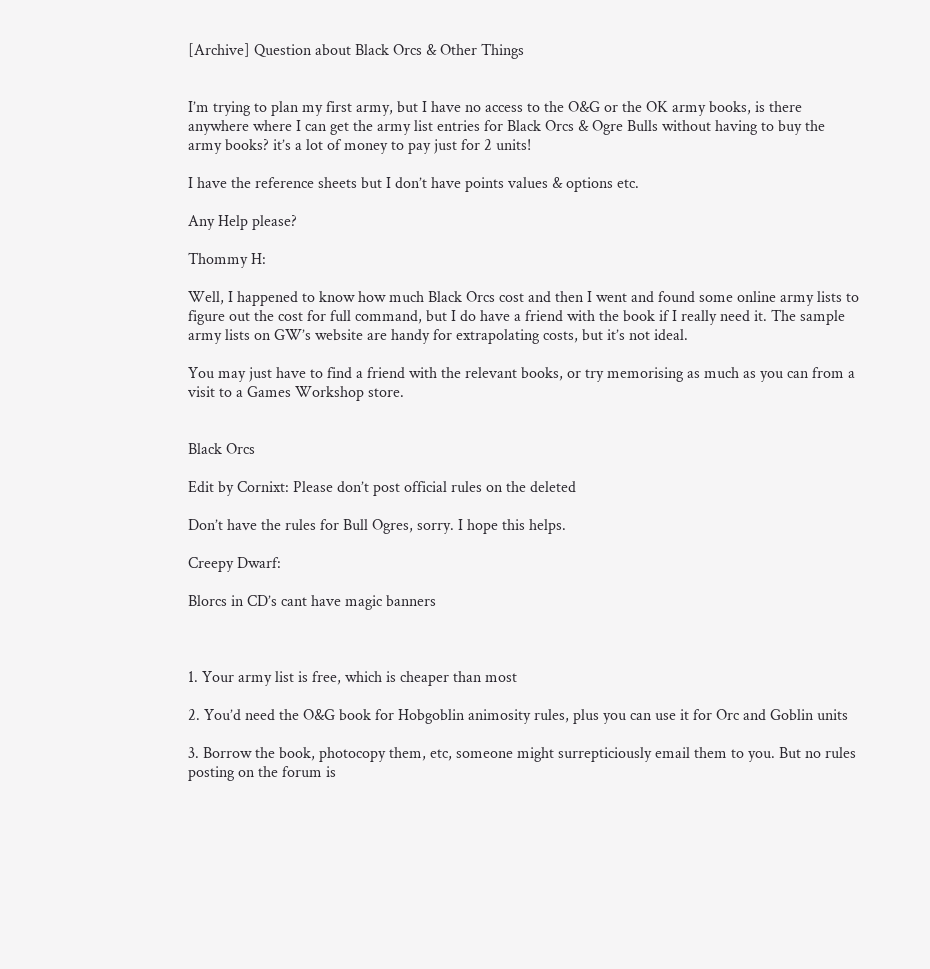[Archive] Question about Black Orcs & Other Things


I’m trying to plan my first army, but I have no access to the O&G or the OK army books, is there anywhere where I can get the army list entries for Black Orcs & Ogre Bulls without having to buy the army books? it’s a lot of money to pay just for 2 units!

I have the reference sheets but I don’t have points values & options etc.

Any Help please?

Thommy H:

Well, I happened to know how much Black Orcs cost and then I went and found some online army lists to figure out the cost for full command, but I do have a friend with the book if I really need it. The sample army lists on GW’s website are handy for extrapolating costs, but it’s not ideal.

You may just have to find a friend with the relevant books, or try memorising as much as you can from a visit to a Games Workshop store.


Black Orcs

Edit by Cornixt: Please don’t post official rules on the deleted

Don’t have the rules for Bull Ogres, sorry. I hope this helps.

Creepy Dwarf:

Blorcs in CD’s cant have magic banners



1. Your army list is free, which is cheaper than most

2. You’d need the O&G book for Hobgoblin animosity rules, plus you can use it for Orc and Goblin units

3. Borrow the book, photocopy them, etc, someone might surrepticiously email them to you. But no rules posting on the forum is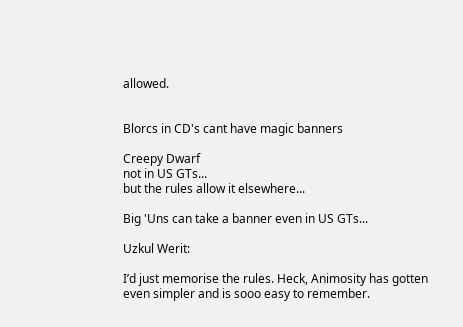allowed.


Blorcs in CD's cant have magic banners

Creepy Dwarf
not in US GTs...
but the rules allow it elsewhere...

Big 'Uns can take a banner even in US GTs...

Uzkul Werit:

I’d just memorise the rules. Heck, Animosity has gotten even simpler and is sooo easy to remember.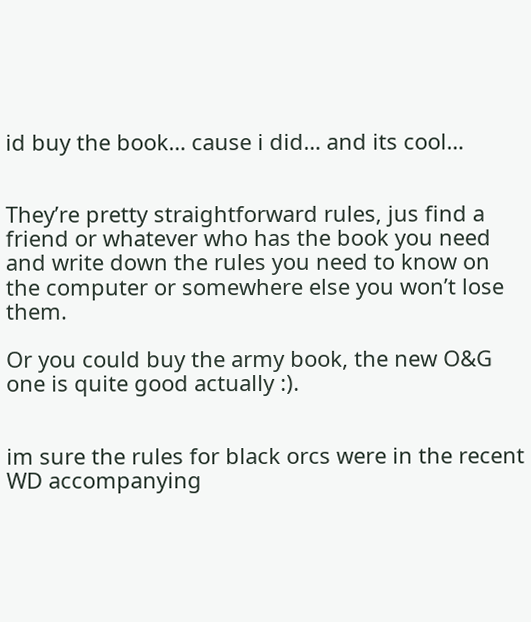id buy the book… cause i did… and its cool…


They’re pretty straightforward rules, jus find a friend or whatever who has the book you need and write down the rules you need to know on the computer or somewhere else you won’t lose them.

Or you could buy the army book, the new O&G one is quite good actually :).


im sure the rules for black orcs were in the recent WD accompanying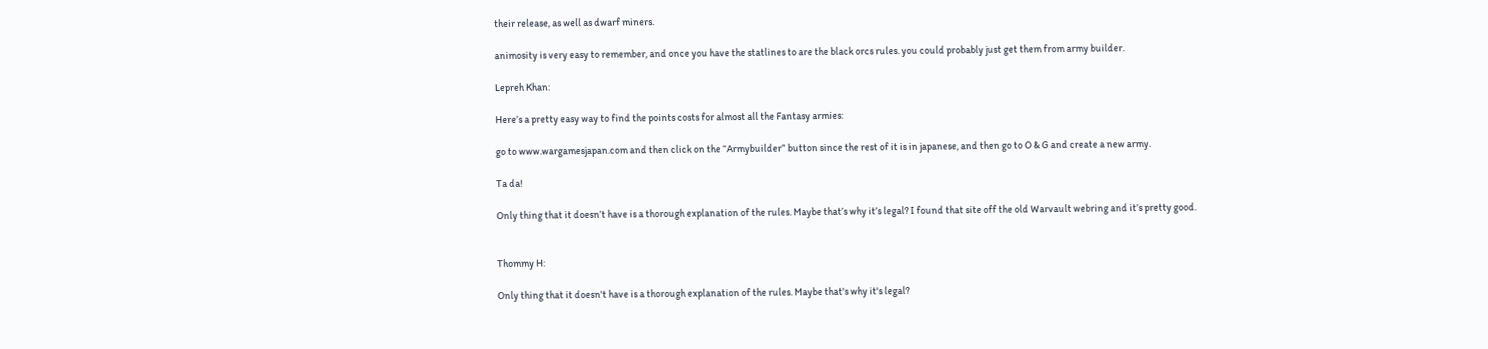their release, as well as dwarf miners.

animosity is very easy to remember, and once you have the statlines to are the black orcs rules. you could probably just get them from army builder.

Lepreh Khan:

Here’s a pretty easy way to find the points costs for almost all the Fantasy armies:

go to www.wargamesjapan.com and then click on the “Armybuilder” button since the rest of it is in japanese, and then go to O & G and create a new army.

Ta da!

Only thing that it doesn’t have is a thorough explanation of the rules. Maybe that’s why it’s legal? I found that site off the old Warvault webring and it’s pretty good.


Thommy H:

Only thing that it doesn't have is a thorough explanation of the rules. Maybe that's why it's legal?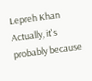Lepreh Khan
Actually, it's probably because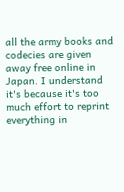all the army books and codecies are given away free online in Japan. I understand it's because it's too much effort to reprint everything in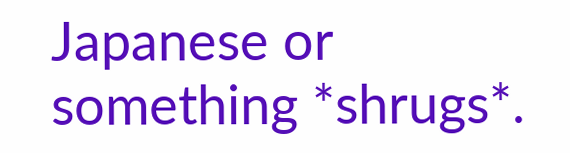Japanese or something *shrugs*.